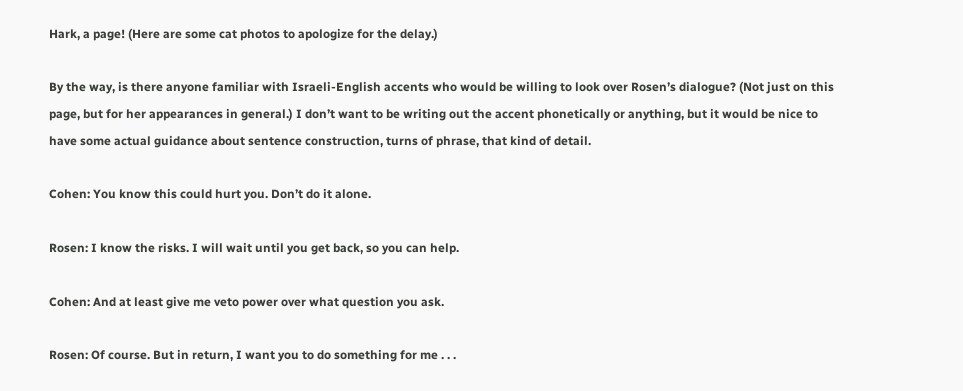Hark, a page! (Here are some cat photos to apologize for the delay.)

By the way, is there anyone familiar with Israeli-English accents who would be willing to look over Rosen’s dialogue? (Not just on this page, but for her appearances in general.) I don’t want to be writing out the accent phonetically or anything, but it would be nice to have some actual guidance about sentence construction, turns of phrase, that kind of detail.

Cohen: You know this could hurt you. Don’t do it alone.

Rosen: I know the risks. I will wait until you get back, so you can help.

Cohen: And at least give me veto power over what question you ask.

Rosen: Of course. But in return, I want you to do something for me . . .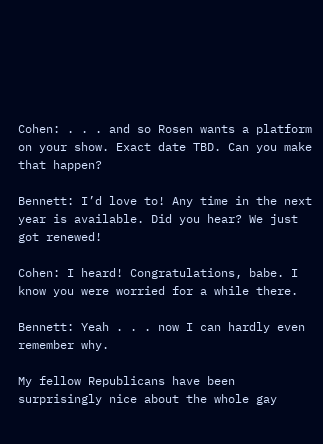Cohen: . . . and so Rosen wants a platform on your show. Exact date TBD. Can you make that happen?

Bennett: I’d love to! Any time in the next year is available. Did you hear? We just got renewed!

Cohen: I heard! Congratulations, babe. I know you were worried for a while there.

Bennett: Yeah . . . now I can hardly even remember why.

My fellow Republicans have been surprisingly nice about the whole gay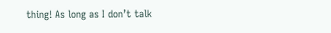thing! As long as I don’t talk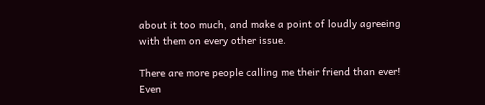about it too much, and make a point of loudly agreeing with them on every other issue.

There are more people calling me their friend than ever! Even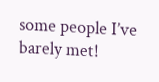some people I’ve barely met!